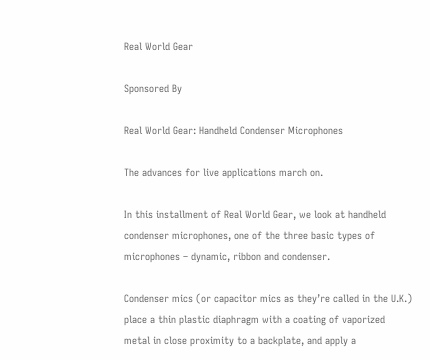Real World Gear

Sponsored By

Real World Gear: Handheld Condenser Microphones

The advances for live applications march on.

In this installment of Real World Gear, we look at handheld condenser microphones, one of the three basic types of microphones – dynamic, ribbon and condenser.

Condenser mics (or capacitor mics as they’re called in the U.K.) place a thin plastic diaphragm with a coating of vaporized metal in close proximity to a backplate, and apply a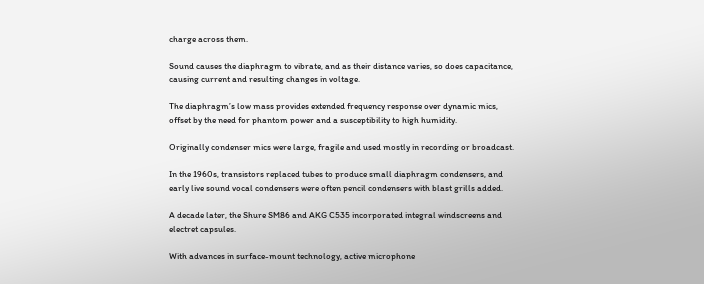charge across them.

Sound causes the diaphragm to vibrate, and as their distance varies, so does capacitance, causing current and resulting changes in voltage.

The diaphragm’s low mass provides extended frequency response over dynamic mics, offset by the need for phantom power and a susceptibility to high humidity.

Originally condenser mics were large, fragile and used mostly in recording or broadcast.

In the 1960s, transistors replaced tubes to produce small diaphragm condensers, and early live sound vocal condensers were often pencil condensers with blast grills added.

A decade later, the Shure SM86 and AKG C535 incorporated integral windscreens and electret capsules.

With advances in surface-mount technology, active microphone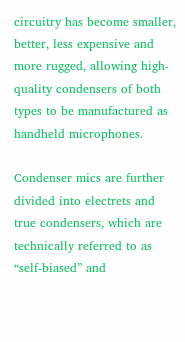circuitry has become smaller, better, less expensive and more rugged, allowing high-quality condensers of both types to be manufactured as handheld microphones.

Condenser mics are further divided into electrets and true condensers, which are technically referred to as “self-biased” and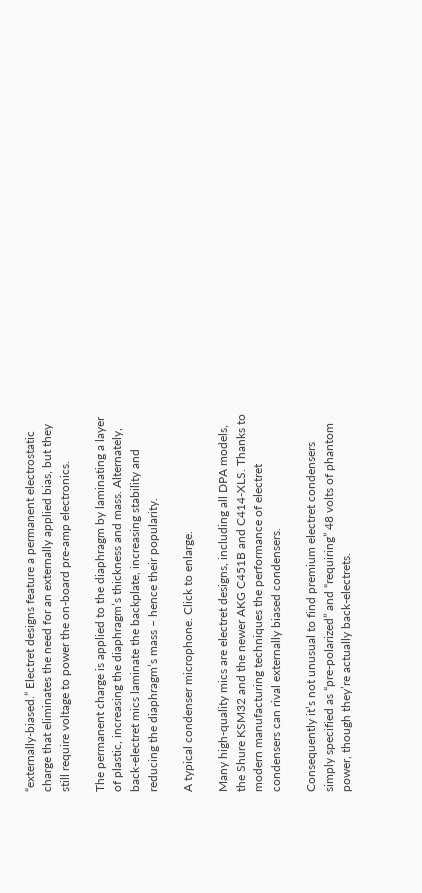“externally-biased.” Electret designs feature a permanent electrostatic charge that eliminates the need for an externally applied bias, but they still require voltage to power the on-board pre-amp electronics.

The permanent charge is applied to the diaphragm by laminating a layer of plastic, increasing the diaphragm’s thickness and mass. Alternately, back-electret mics laminate the backplate, increasing stability and reducing the diaphragm’s mass – hence their popularity.

A typical condenser microphone. Click to enlarge.

Many high-quality mics are electret designs, including all DPA models, the Shure KSM32 and the newer AKG C451B and C414-XLS. Thanks to modern manufacturing techniques the performance of electret condensers can rival externally biased condensers.

Consequently it’s not unusual to find premium electret condensers simply specified as “pre-polarized” and “requiring” 48 volts of phantom power, though they’re actually back-electrets.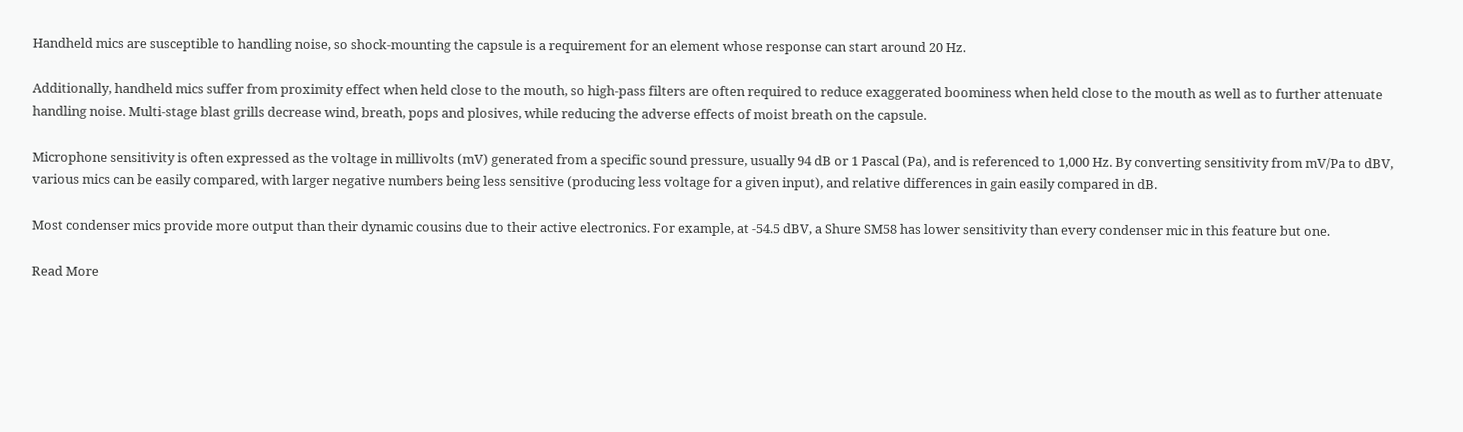Handheld mics are susceptible to handling noise, so shock-mounting the capsule is a requirement for an element whose response can start around 20 Hz.

Additionally, handheld mics suffer from proximity effect when held close to the mouth, so high-pass filters are often required to reduce exaggerated boominess when held close to the mouth as well as to further attenuate handling noise. Multi-stage blast grills decrease wind, breath, pops and plosives, while reducing the adverse effects of moist breath on the capsule.

Microphone sensitivity is often expressed as the voltage in millivolts (mV) generated from a specific sound pressure, usually 94 dB or 1 Pascal (Pa), and is referenced to 1,000 Hz. By converting sensitivity from mV/Pa to dBV, various mics can be easily compared, with larger negative numbers being less sensitive (producing less voltage for a given input), and relative differences in gain easily compared in dB.

Most condenser mics provide more output than their dynamic cousins due to their active electronics. For example, at -54.5 dBV, a Shure SM58 has lower sensitivity than every condenser mic in this feature but one.

Read More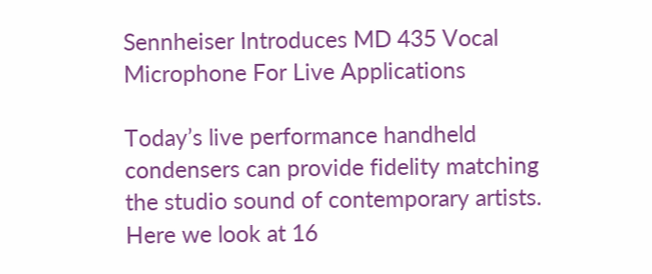Sennheiser Introduces MD 435 Vocal Microphone For Live Applications

Today’s live performance handheld condensers can provide fidelity matching the studio sound of contemporary artists. Here we look at 16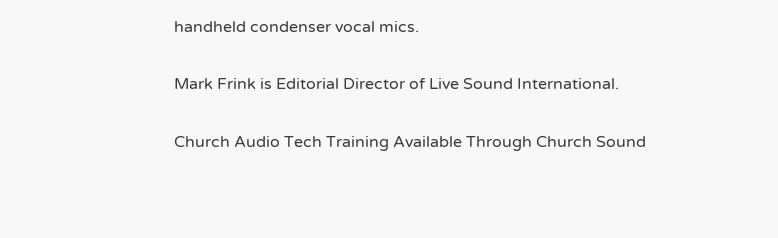handheld condenser vocal mics.

Mark Frink is Editorial Director of Live Sound International.

Church Audio Tech Training Available Through Church Sound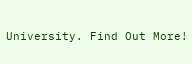University. Find Out More!